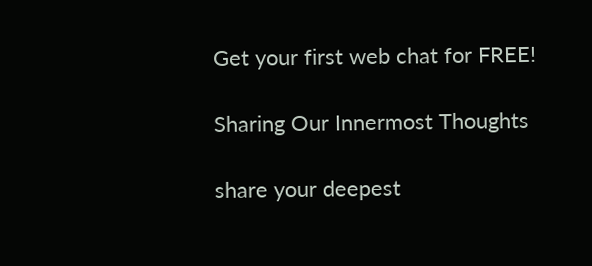Get your first web chat for FREE!

Sharing Our Innermost Thoughts

share your deepest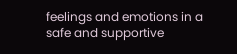feelings and emotions in a safe and supportive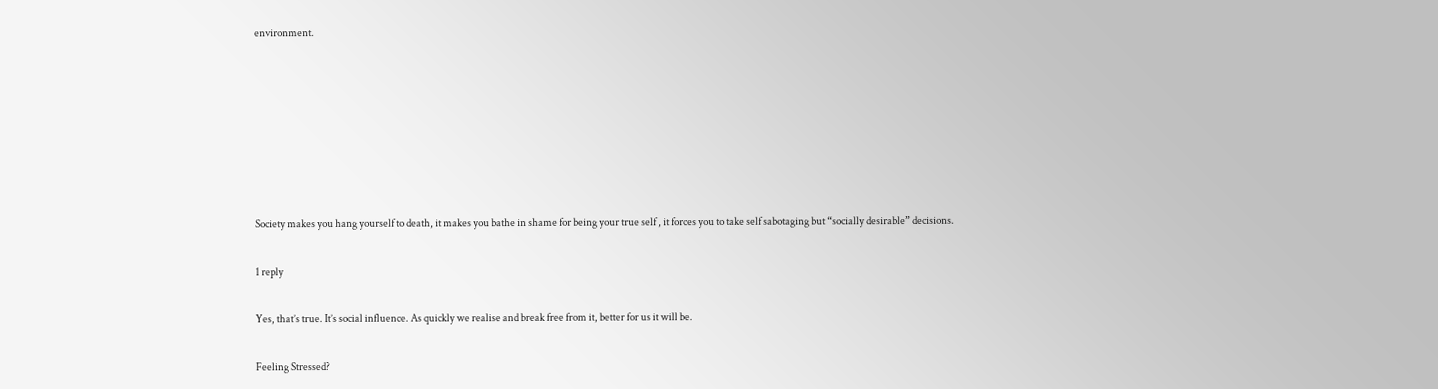environment.







Society makes you hang yourself to death, it makes you bathe in shame for being your true self , it forces you to take self sabotaging but “socially desirable” decisions.

1 reply

Yes, that’s true. It’s social influence. As quickly we realise and break free from it, better for us it will be.

Feeling Stressed?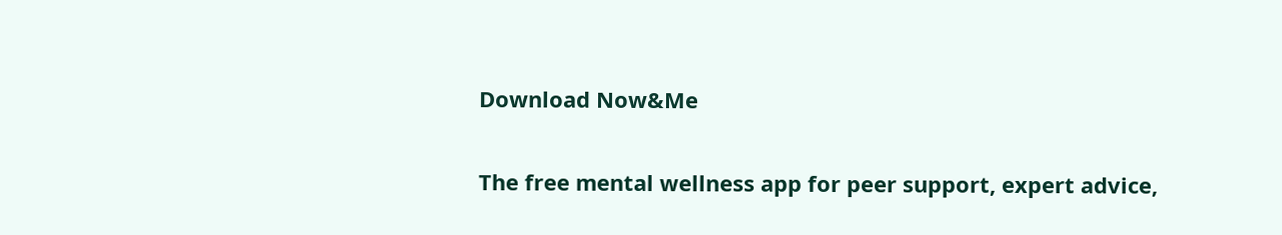Download Now&Me

The free mental wellness app for peer support, expert advice,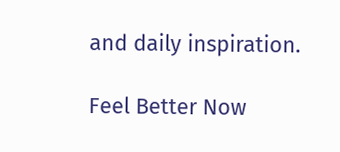and daily inspiration.

Feel Better Now